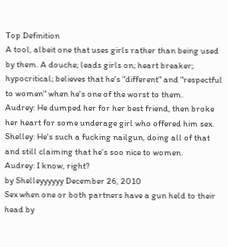Top Definition
A tool, albeit one that uses girls rather than being used by them. A douche; leads girls on; heart breaker; hypocritical; believes that he's "different" and "respectful to women" when he's one of the worst to them.
Audrey: He dumped her for her best friend, then broke her heart for some underage girl who offered him sex.
Shelley: He's such a fucking nailgun, doing all of that and still claiming that he's soo nice to women.
Audrey: I know, right?
by Shelleyyyyyy December 26, 2010
Sex when one or both partners have a gun held to their head by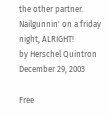the other partner.
Nailgunnin' on a friday night, ALRIGHT!
by Herschel Quintron December 29, 2003

Free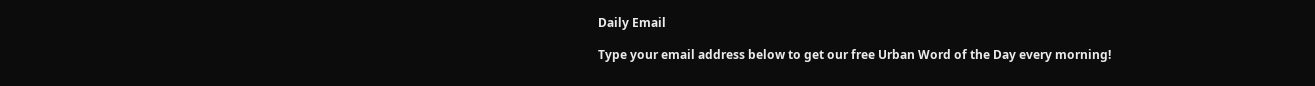Daily Email

Type your email address below to get our free Urban Word of the Day every morning!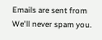Emails are sent from We'll never spam you.